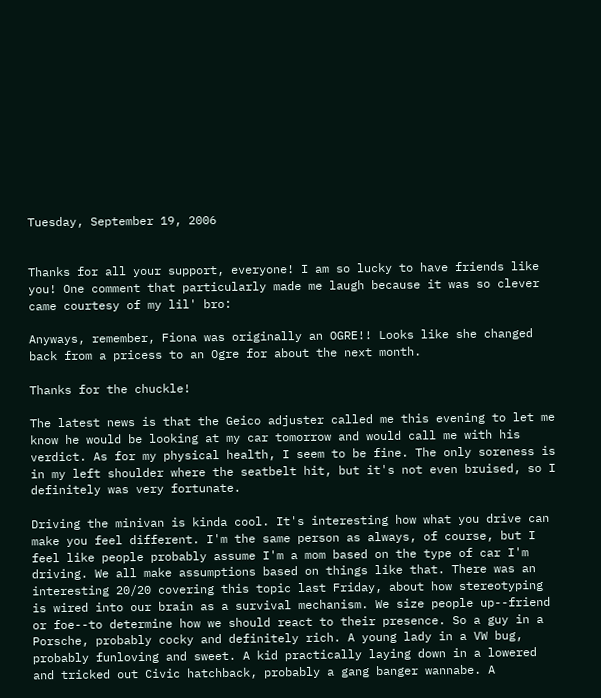Tuesday, September 19, 2006


Thanks for all your support, everyone! I am so lucky to have friends like you! One comment that particularly made me laugh because it was so clever came courtesy of my lil' bro:

Anyways, remember, Fiona was originally an OGRE!! Looks like she changed back from a pricess to an Ogre for about the next month.

Thanks for the chuckle!

The latest news is that the Geico adjuster called me this evening to let me know he would be looking at my car tomorrow and would call me with his verdict. As for my physical health, I seem to be fine. The only soreness is in my left shoulder where the seatbelt hit, but it's not even bruised, so I definitely was very fortunate.

Driving the minivan is kinda cool. It's interesting how what you drive can make you feel different. I'm the same person as always, of course, but I feel like people probably assume I'm a mom based on the type of car I'm driving. We all make assumptions based on things like that. There was an interesting 20/20 covering this topic last Friday, about how stereotyping is wired into our brain as a survival mechanism. We size people up--friend or foe--to determine how we should react to their presence. So a guy in a Porsche, probably cocky and definitely rich. A young lady in a VW bug, probably funloving and sweet. A kid practically laying down in a lowered and tricked out Civic hatchback, probably a gang banger wannabe. A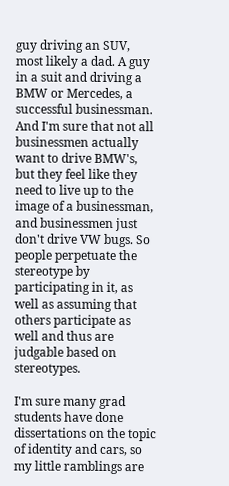guy driving an SUV, most likely a dad. A guy in a suit and driving a BMW or Mercedes, a successful businessman. And I'm sure that not all businessmen actually want to drive BMW's, but they feel like they need to live up to the image of a businessman, and businessmen just don't drive VW bugs. So people perpetuate the stereotype by participating in it, as well as assuming that others participate as well and thus are judgable based on stereotypes.

I'm sure many grad students have done dissertations on the topic of identity and cars, so my little ramblings are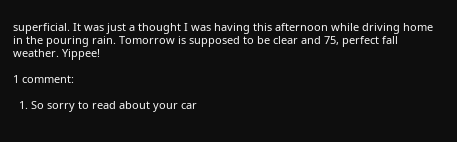superficial. It was just a thought I was having this afternoon while driving home in the pouring rain. Tomorrow is supposed to be clear and 75, perfect fall weather. Yippee!

1 comment:

  1. So sorry to read about your car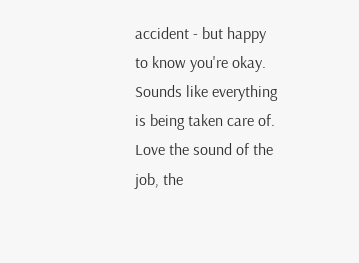accident - but happy to know you're okay. Sounds like everything is being taken care of. Love the sound of the job, the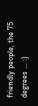friendly people, the 75 degrees ... :)